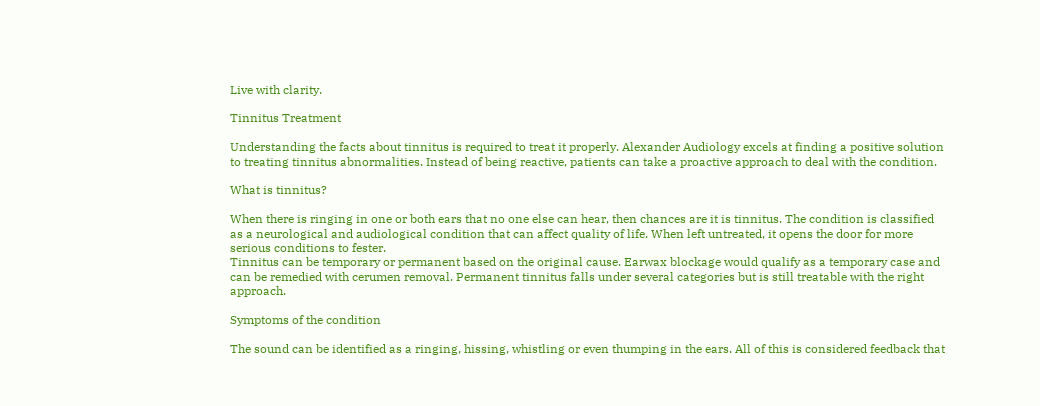Live with clarity.

Tinnitus Treatment

Understanding the facts about tinnitus is required to treat it properly. Alexander Audiology excels at finding a positive solution to treating tinnitus abnormalities. Instead of being reactive, patients can take a proactive approach to deal with the condition.

What is tinnitus?

When there is ringing in one or both ears that no one else can hear, then chances are it is tinnitus. The condition is classified as a neurological and audiological condition that can affect quality of life. When left untreated, it opens the door for more serious conditions to fester.
Tinnitus can be temporary or permanent based on the original cause. Earwax blockage would qualify as a temporary case and can be remedied with cerumen removal. Permanent tinnitus falls under several categories but is still treatable with the right approach.

Symptoms of the condition

The sound can be identified as a ringing, hissing, whistling or even thumping in the ears. All of this is considered feedback that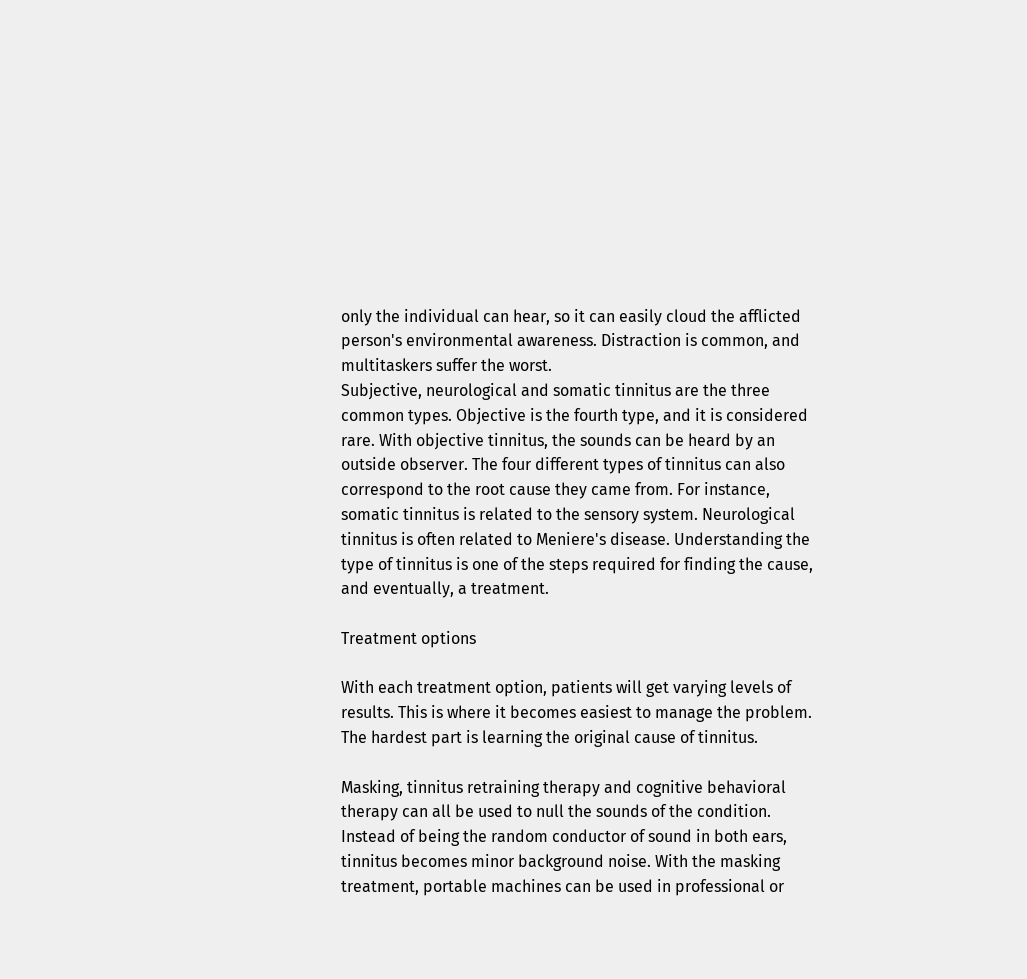only the individual can hear, so it can easily cloud the afflicted person's environmental awareness. Distraction is common, and multitaskers suffer the worst.
Subjective, neurological and somatic tinnitus are the three common types. Objective is the fourth type, and it is considered rare. With objective tinnitus, the sounds can be heard by an outside observer. The four different types of tinnitus can also correspond to the root cause they came from. For instance, somatic tinnitus is related to the sensory system. Neurological tinnitus is often related to Meniere's disease. Understanding the type of tinnitus is one of the steps required for finding the cause, and eventually, a treatment.

Treatment options

With each treatment option, patients will get varying levels of results. This is where it becomes easiest to manage the problem. The hardest part is learning the original cause of tinnitus.

Masking, tinnitus retraining therapy and cognitive behavioral therapy can all be used to null the sounds of the condition. Instead of being the random conductor of sound in both ears, tinnitus becomes minor background noise. With the masking treatment, portable machines can be used in professional or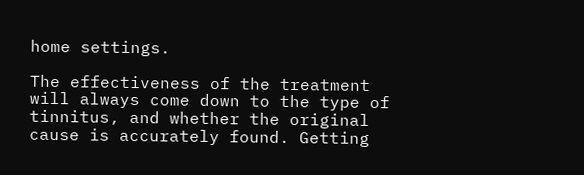home settings.

The effectiveness of the treatment will always come down to the type of tinnitus, and whether the original cause is accurately found. Getting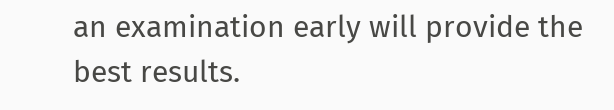an examination early will provide the best results.